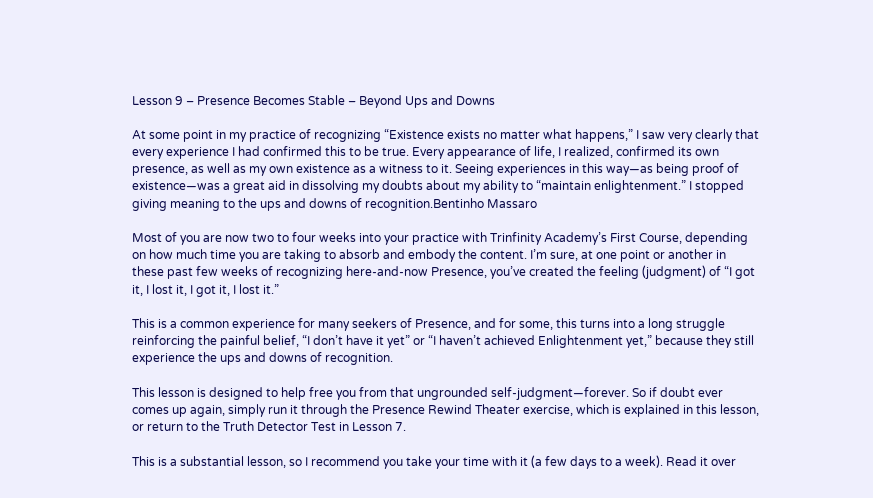Lesson 9 – Presence Becomes Stable – Beyond Ups and Downs

At some point in my practice of recognizing “Existence exists no matter what happens,” I saw very clearly that every experience I had confirmed this to be true. Every appearance of life, I realized, confirmed its own presence, as well as my own existence as a witness to it. Seeing experiences in this way—as being proof of existence—was a great aid in dissolving my doubts about my ability to “maintain enlightenment.” I stopped giving meaning to the ups and downs of recognition.Bentinho Massaro

Most of you are now two to four weeks into your practice with Trinfinity Academy’s First Course, depending on how much time you are taking to absorb and embody the content. I’m sure, at one point or another in these past few weeks of recognizing here-and-now Presence, you’ve created the feeling (judgment) of “I got it, I lost it, I got it, I lost it.”

This is a common experience for many seekers of Presence, and for some, this turns into a long struggle reinforcing the painful belief, “I don’t have it yet” or “I haven’t achieved Enlightenment yet,” because they still experience the ups and downs of recognition.

This lesson is designed to help free you from that ungrounded self-judgment—forever. So if doubt ever comes up again, simply run it through the Presence Rewind Theater exercise, which is explained in this lesson, or return to the Truth Detector Test in Lesson 7.

This is a substantial lesson, so I recommend you take your time with it (a few days to a week). Read it over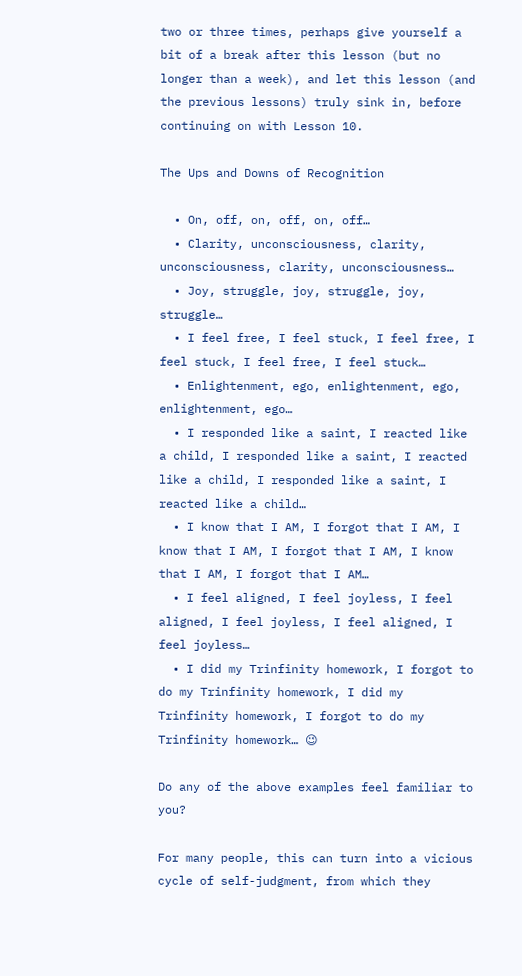two or three times, perhaps give yourself a bit of a break after this lesson (but no longer than a week), and let this lesson (and the previous lessons) truly sink in, before continuing on with Lesson 10.

The Ups and Downs of Recognition

  • On, off, on, off, on, off…
  • Clarity, unconsciousness, clarity, unconsciousness, clarity, unconsciousness…
  • Joy, struggle, joy, struggle, joy, struggle…
  • I feel free, I feel stuck, I feel free, I feel stuck, I feel free, I feel stuck…
  • Enlightenment, ego, enlightenment, ego, enlightenment, ego…
  • I responded like a saint, I reacted like a child, I responded like a saint, I reacted like a child, I responded like a saint, I reacted like a child…
  • I know that I AM, I forgot that I AM, I know that I AM, I forgot that I AM, I know that I AM, I forgot that I AM…
  • I feel aligned, I feel joyless, I feel aligned, I feel joyless, I feel aligned, I feel joyless…
  • I did my Trinfinity homework, I forgot to do my Trinfinity homework, I did my Trinfinity homework, I forgot to do my Trinfinity homework… 😉

Do any of the above examples feel familiar to you?

For many people, this can turn into a vicious cycle of self-judgment, from which they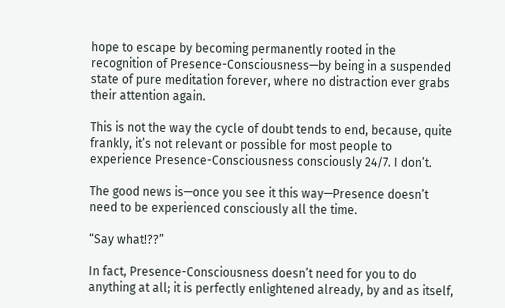hope to escape by becoming permanently rooted in the recognition of Presence-Consciousness—by being in a suspended state of pure meditation forever, where no distraction ever grabs their attention again.

This is not the way the cycle of doubt tends to end, because, quite frankly, it’s not relevant or possible for most people to experience Presence-Consciousness consciously 24/7. I don’t.

The good news is—once you see it this way—Presence doesn’t need to be experienced consciously all the time.

“Say what!??”

In fact, Presence-Consciousness doesn’t need for you to do anything at all; it is perfectly enlightened already, by and as itself,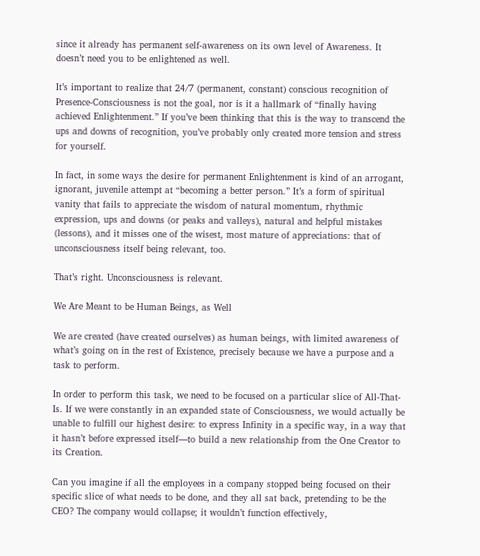since it already has permanent self-awareness on its own level of Awareness. It doesn’t need you to be enlightened as well.

It’s important to realize that 24/7 (permanent, constant) conscious recognition of Presence-Consciousness is not the goal, nor is it a hallmark of “finally having achieved Enlightenment.” If you’ve been thinking that this is the way to transcend the ups and downs of recognition, you’ve probably only created more tension and stress for yourself.

In fact, in some ways the desire for permanent Enlightenment is kind of an arrogant, ignorant, juvenile attempt at “becoming a better person.” It’s a form of spiritual vanity that fails to appreciate the wisdom of natural momentum, rhythmic expression, ups and downs (or peaks and valleys), natural and helpful mistakes (lessons), and it misses one of the wisest, most mature of appreciations: that of unconsciousness itself being relevant, too.

That’s right. Unconsciousness is relevant.

We Are Meant to be Human Beings, as Well

We are created (have created ourselves) as human beings, with limited awareness of what’s going on in the rest of Existence, precisely because we have a purpose and a task to perform.

In order to perform this task, we need to be focused on a particular slice of All-That-Is. If we were constantly in an expanded state of Consciousness, we would actually be unable to fulfill our highest desire: to express Infinity in a specific way, in a way that it hasn’t before expressed itself—to build a new relationship from the One Creator to its Creation.

Can you imagine if all the employees in a company stopped being focused on their specific slice of what needs to be done, and they all sat back, pretending to be the CEO? The company would collapse; it wouldn’t function effectively,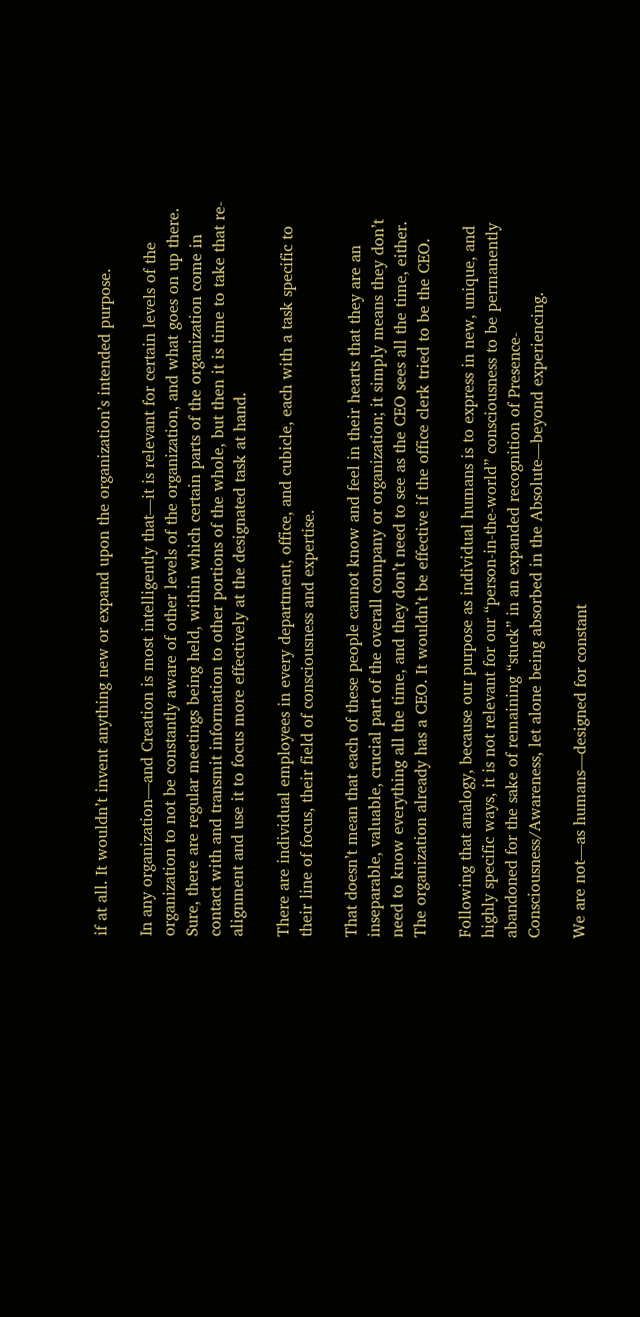if at all. It wouldn’t invent anything new or expand upon the organization’s intended purpose.

In any organization—and Creation is most intelligently that—it is relevant for certain levels of the organization to not be constantly aware of other levels of the organization, and what goes on up there. Sure, there are regular meetings being held, within which certain parts of the organization come in contact with and transmit information to other portions of the whole, but then it is time to take that re-alignment and use it to focus more effectively at the designated task at hand.

There are individual employees in every department, office, and cubicle, each with a task specific to their line of focus, their field of consciousness and expertise.

That doesn’t mean that each of these people cannot know and feel in their hearts that they are an inseparable, valuable, crucial part of the overall company or organization; it simply means they don’t need to know everything all the time, and they don’t need to see as the CEO sees all the time, either. The organization already has a CEO. It wouldn’t be effective if the office clerk tried to be the CEO.

Following that analogy, because our purpose as individual humans is to express in new, unique, and highly specific ways, it is not relevant for our “person-in-the-world” consciousness to be permanently abandoned for the sake of remaining “stuck” in an expanded recognition of Presence-Consciousness/Awareness, let alone being absorbed in the Absolute—beyond experiencing.

We are not—as humans—designed for constant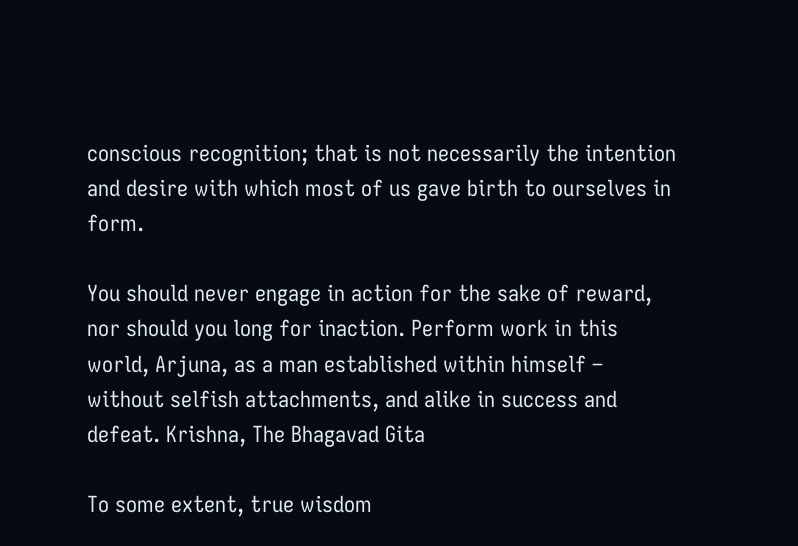conscious recognition; that is not necessarily the intention and desire with which most of us gave birth to ourselves in form.

You should never engage in action for the sake of reward, nor should you long for inaction. Perform work in this world, Arjuna, as a man established within himself – without selfish attachments, and alike in success and defeat. Krishna, The Bhagavad Gita

To some extent, true wisdom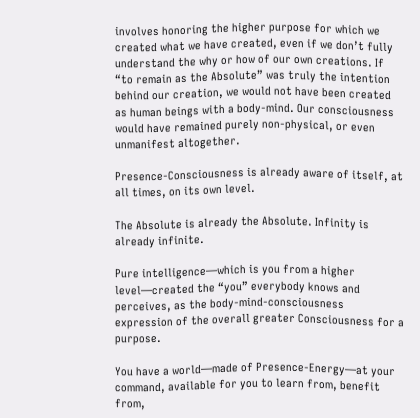involves honoring the higher purpose for which we created what we have created, even if we don’t fully understand the why or how of our own creations. If “to remain as the Absolute” was truly the intention behind our creation, we would not have been created as human beings with a body-mind. Our consciousness would have remained purely non-physical, or even unmanifest altogether.

Presence-Consciousness is already aware of itself, at all times, on its own level.

The Absolute is already the Absolute. Infinity is already infinite.

Pure intelligence—which is you from a higher level—created the “you” everybody knows and perceives, as the body-mind-consciousness expression of the overall greater Consciousness for a purpose.

You have a world—made of Presence-Energy—at your command, available for you to learn from, benefit from,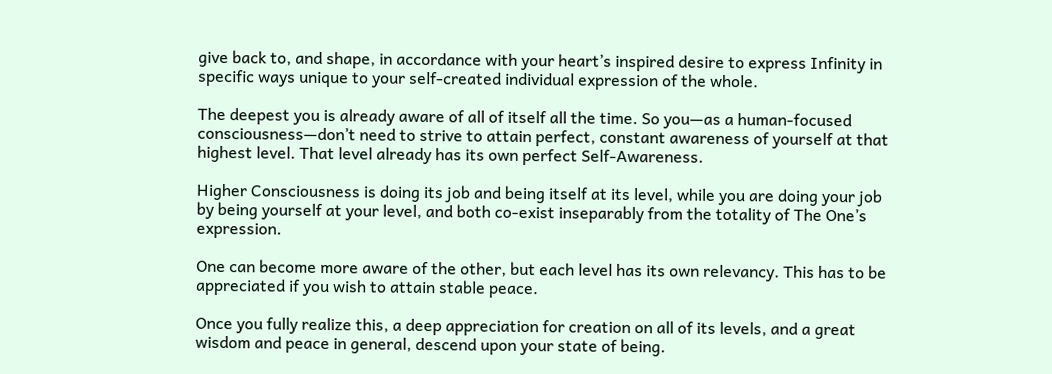give back to, and shape, in accordance with your heart’s inspired desire to express Infinity in specific ways unique to your self-created individual expression of the whole.

The deepest you is already aware of all of itself all the time. So you—as a human-focused consciousness—don’t need to strive to attain perfect, constant awareness of yourself at that highest level. That level already has its own perfect Self-Awareness.

Higher Consciousness is doing its job and being itself at its level, while you are doing your job by being yourself at your level, and both co-exist inseparably from the totality of The One’s expression.

One can become more aware of the other, but each level has its own relevancy. This has to be appreciated if you wish to attain stable peace.

Once you fully realize this, a deep appreciation for creation on all of its levels, and a great wisdom and peace in general, descend upon your state of being.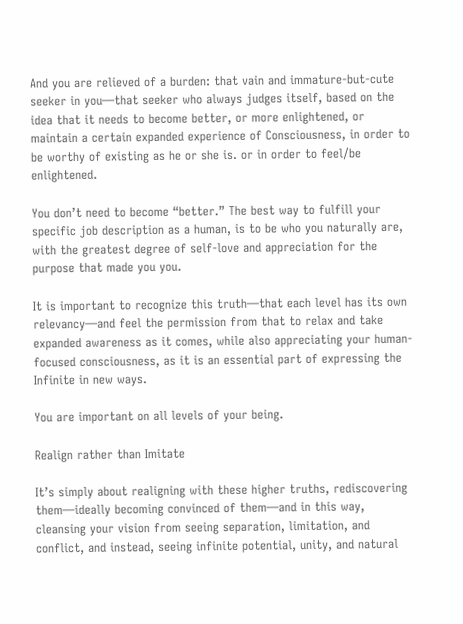And you are relieved of a burden: that vain and immature-but-cute seeker in you—that seeker who always judges itself, based on the idea that it needs to become better, or more enlightened, or maintain a certain expanded experience of Consciousness, in order to be worthy of existing as he or she is. or in order to feel/be enlightened.

You don’t need to become “better.” The best way to fulfill your specific job description as a human, is to be who you naturally are, with the greatest degree of self-love and appreciation for the purpose that made you you.

It is important to recognize this truth—that each level has its own relevancy—and feel the permission from that to relax and take expanded awareness as it comes, while also appreciating your human-focused consciousness, as it is an essential part of expressing the Infinite in new ways.

You are important on all levels of your being.

Realign rather than Imitate

It’s simply about realigning with these higher truths, rediscovering them—ideally becoming convinced of them—and in this way, cleansing your vision from seeing separation, limitation, and conflict, and instead, seeing infinite potential, unity, and natural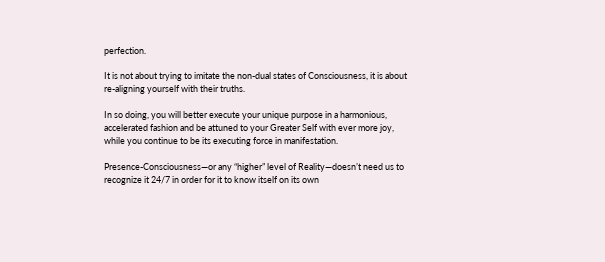perfection.

It is not about trying to imitate the non-dual states of Consciousness, it is about re-aligning yourself with their truths.

In so doing, you will better execute your unique purpose in a harmonious, accelerated fashion and be attuned to your Greater Self with ever more joy, while you continue to be its executing force in manifestation.

Presence-Consciousness—or any “higher” level of Reality—doesn’t need us to recognize it 24/7 in order for it to know itself on its own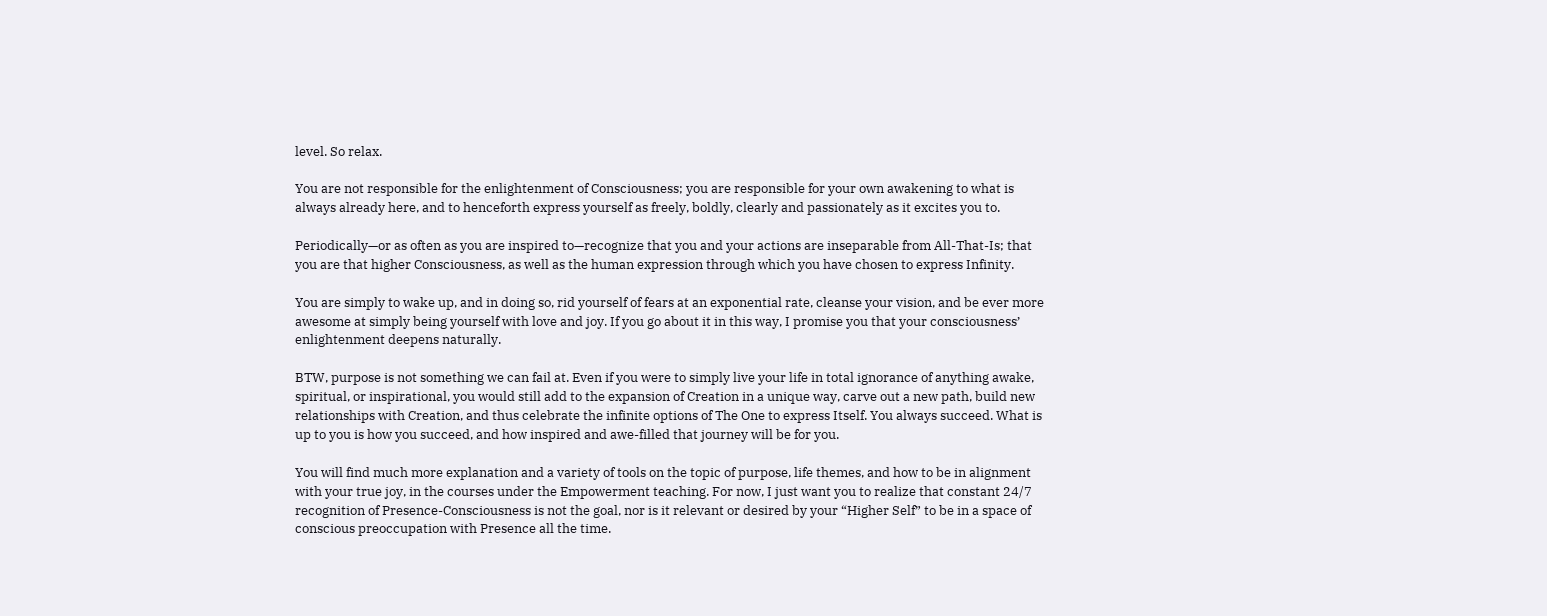level. So relax.

You are not responsible for the enlightenment of Consciousness; you are responsible for your own awakening to what is always already here, and to henceforth express yourself as freely, boldly, clearly and passionately as it excites you to.

Periodically—or as often as you are inspired to—recognize that you and your actions are inseparable from All-That-Is; that you are that higher Consciousness, as well as the human expression through which you have chosen to express Infinity.

You are simply to wake up, and in doing so, rid yourself of fears at an exponential rate, cleanse your vision, and be ever more awesome at simply being yourself with love and joy. If you go about it in this way, I promise you that your consciousness’ enlightenment deepens naturally.

BTW, purpose is not something we can fail at. Even if you were to simply live your life in total ignorance of anything awake, spiritual, or inspirational, you would still add to the expansion of Creation in a unique way, carve out a new path, build new relationships with Creation, and thus celebrate the infinite options of The One to express Itself. You always succeed. What is up to you is how you succeed, and how inspired and awe-filled that journey will be for you.

You will find much more explanation and a variety of tools on the topic of purpose, life themes, and how to be in alignment with your true joy, in the courses under the Empowerment teaching. For now, I just want you to realize that constant 24/7 recognition of Presence-Consciousness is not the goal, nor is it relevant or desired by your “Higher Self” to be in a space of conscious preoccupation with Presence all the time.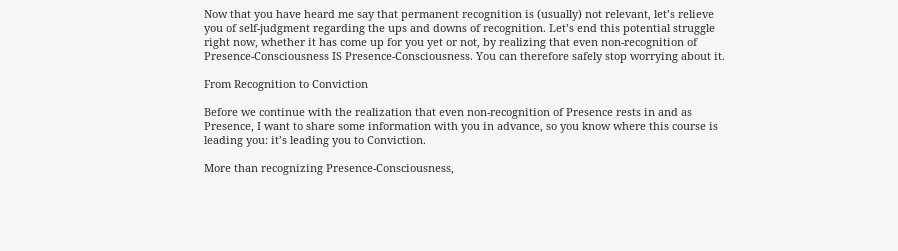Now that you have heard me say that permanent recognition is (usually) not relevant, let’s relieve you of self-judgment regarding the ups and downs of recognition. Let’s end this potential struggle right now, whether it has come up for you yet or not, by realizing that even non-recognition of Presence-Consciousness IS Presence-Consciousness. You can therefore safely stop worrying about it.

From Recognition to Conviction

Before we continue with the realization that even non-recognition of Presence rests in and as Presence, I want to share some information with you in advance, so you know where this course is leading you: it’s leading you to Conviction.

More than recognizing Presence-Consciousness,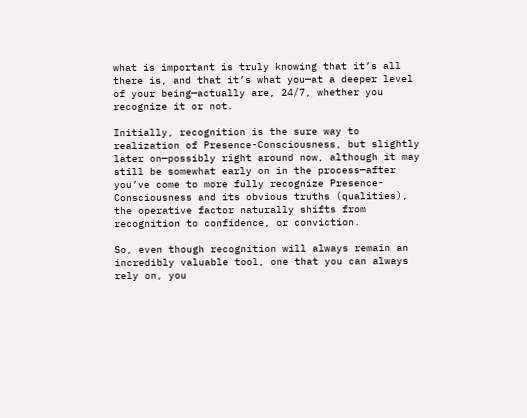what is important is truly knowing that it’s all there is, and that it’s what you—at a deeper level of your being—actually are, 24/7, whether you recognize it or not.

Initially, recognition is the sure way to realization of Presence-Consciousness, but slightly later on—possibly right around now, although it may still be somewhat early on in the process—after you’ve come to more fully recognize Presence-Consciousness and its obvious truths (qualities), the operative factor naturally shifts from recognition to confidence, or conviction.

So, even though recognition will always remain an incredibly valuable tool, one that you can always rely on, you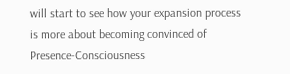will start to see how your expansion process is more about becoming convinced of Presence-Consciousness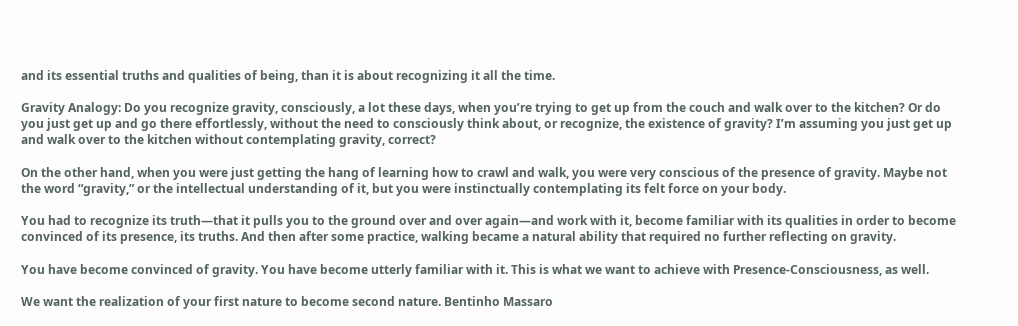and its essential truths and qualities of being, than it is about recognizing it all the time.

Gravity Analogy: Do you recognize gravity, consciously, a lot these days, when you’re trying to get up from the couch and walk over to the kitchen? Or do you just get up and go there effortlessly, without the need to consciously think about, or recognize, the existence of gravity? I’m assuming you just get up and walk over to the kitchen without contemplating gravity, correct?

On the other hand, when you were just getting the hang of learning how to crawl and walk, you were very conscious of the presence of gravity. Maybe not the word “gravity,” or the intellectual understanding of it, but you were instinctually contemplating its felt force on your body.

You had to recognize its truth—that it pulls you to the ground over and over again—and work with it, become familiar with its qualities in order to become convinced of its presence, its truths. And then after some practice, walking became a natural ability that required no further reflecting on gravity.

You have become convinced of gravity. You have become utterly familiar with it. This is what we want to achieve with Presence-Consciousness, as well.

We want the realization of your first nature to become second nature. Bentinho Massaro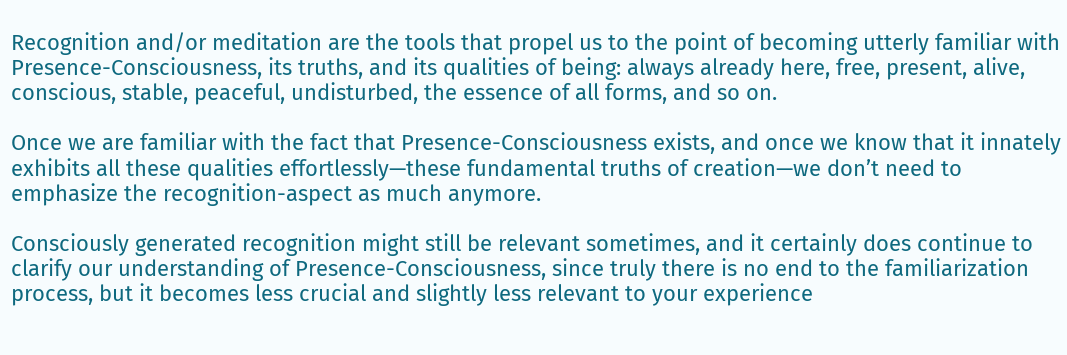Recognition and/or meditation are the tools that propel us to the point of becoming utterly familiar with Presence-Consciousness, its truths, and its qualities of being: always already here, free, present, alive, conscious, stable, peaceful, undisturbed, the essence of all forms, and so on.

Once we are familiar with the fact that Presence-Consciousness exists, and once we know that it innately exhibits all these qualities effortlessly—these fundamental truths of creation—we don’t need to emphasize the recognition-aspect as much anymore.

Consciously generated recognition might still be relevant sometimes, and it certainly does continue to clarify our understanding of Presence-Consciousness, since truly there is no end to the familiarization process, but it becomes less crucial and slightly less relevant to your experience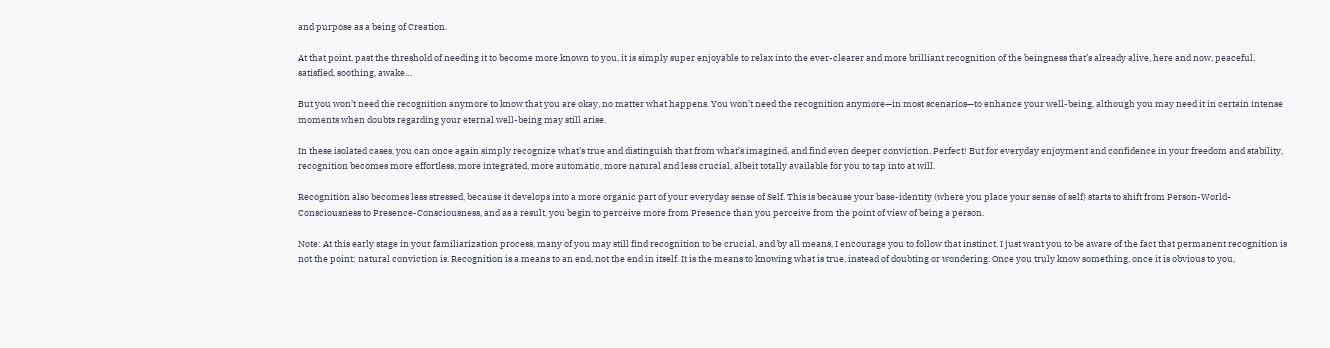and purpose as a being of Creation.

At that point, past the threshold of needing it to become more known to you, it is simply super enjoyable to relax into the ever-clearer and more brilliant recognition of the beingness that’s already alive, here and now, peaceful, satisfied, soothing, awake…

But you won’t need the recognition anymore to know that you are okay, no matter what happens. You won’t need the recognition anymore—in most scenarios—to enhance your well-being, although you may need it in certain intense moments when doubts regarding your eternal well-being may still arise.

In these isolated cases, you can once again simply recognize what’s true and distinguish that from what’s imagined, and find even deeper conviction. Perfect! But for everyday enjoyment and confidence in your freedom and stability, recognition becomes more effortless, more integrated, more automatic, more natural and less crucial, albeit totally available for you to tap into at will.

Recognition also becomes less stressed, because it develops into a more organic part of your everyday sense of Self. This is because your base-identity (where you place your sense of self) starts to shift from Person-World-Consciousness to Presence-Consciousness, and as a result, you begin to perceive more from Presence than you perceive from the point of view of being a person.

Note: At this early stage in your familiarization process, many of you may still find recognition to be crucial, and by all means, I encourage you to follow that instinct. I just want you to be aware of the fact that permanent recognition is not the point; natural conviction is. Recognition is a means to an end, not the end in itself. It is the means to knowing what is true, instead of doubting or wondering. Once you truly know something, once it is obvious to you,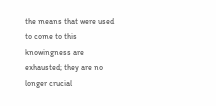the means that were used to come to this knowingness are exhausted; they are no longer crucial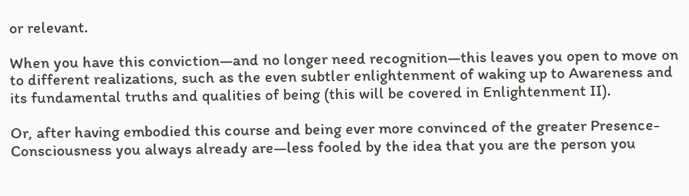or relevant.

When you have this conviction—and no longer need recognition—this leaves you open to move on to different realizations, such as the even subtler enlightenment of waking up to Awareness and its fundamental truths and qualities of being (this will be covered in Enlightenment II).

Or, after having embodied this course and being ever more convinced of the greater Presence-Consciousness you always already are—less fooled by the idea that you are the person you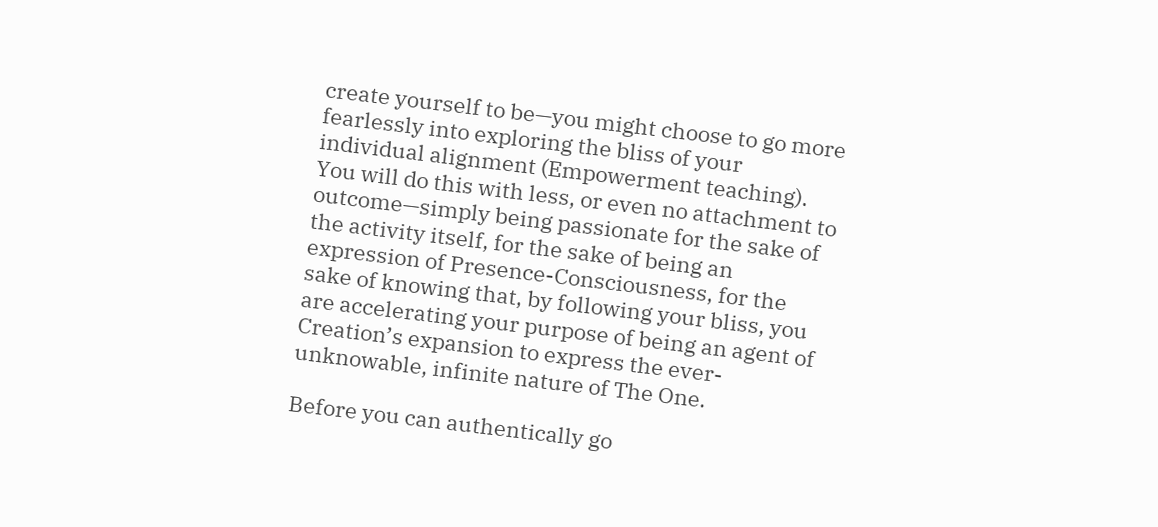create yourself to be—you might choose to go more fearlessly into exploring the bliss of your individual alignment (Empowerment teaching). You will do this with less, or even no attachment to outcome—simply being passionate for the sake of the activity itself, for the sake of being an expression of Presence-Consciousness, for the sake of knowing that, by following your bliss, you are accelerating your purpose of being an agent of Creation’s expansion to express the ever-unknowable, infinite nature of The One.

Before you can authentically go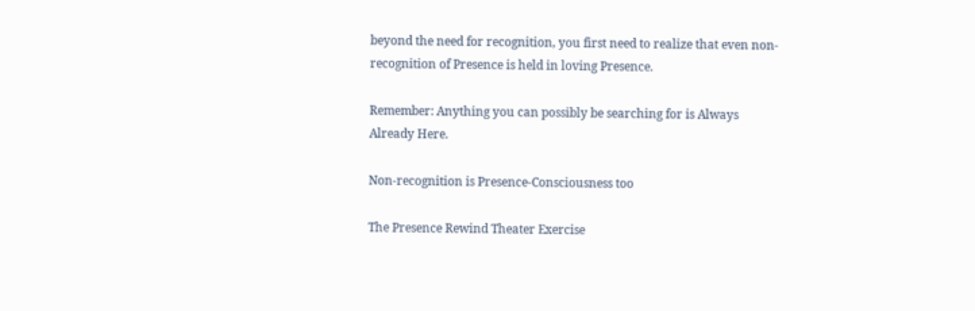beyond the need for recognition, you first need to realize that even non-recognition of Presence is held in loving Presence.

Remember: Anything you can possibly be searching for is Always Already Here.

Non-recognition is Presence-Consciousness too

The Presence Rewind Theater Exercise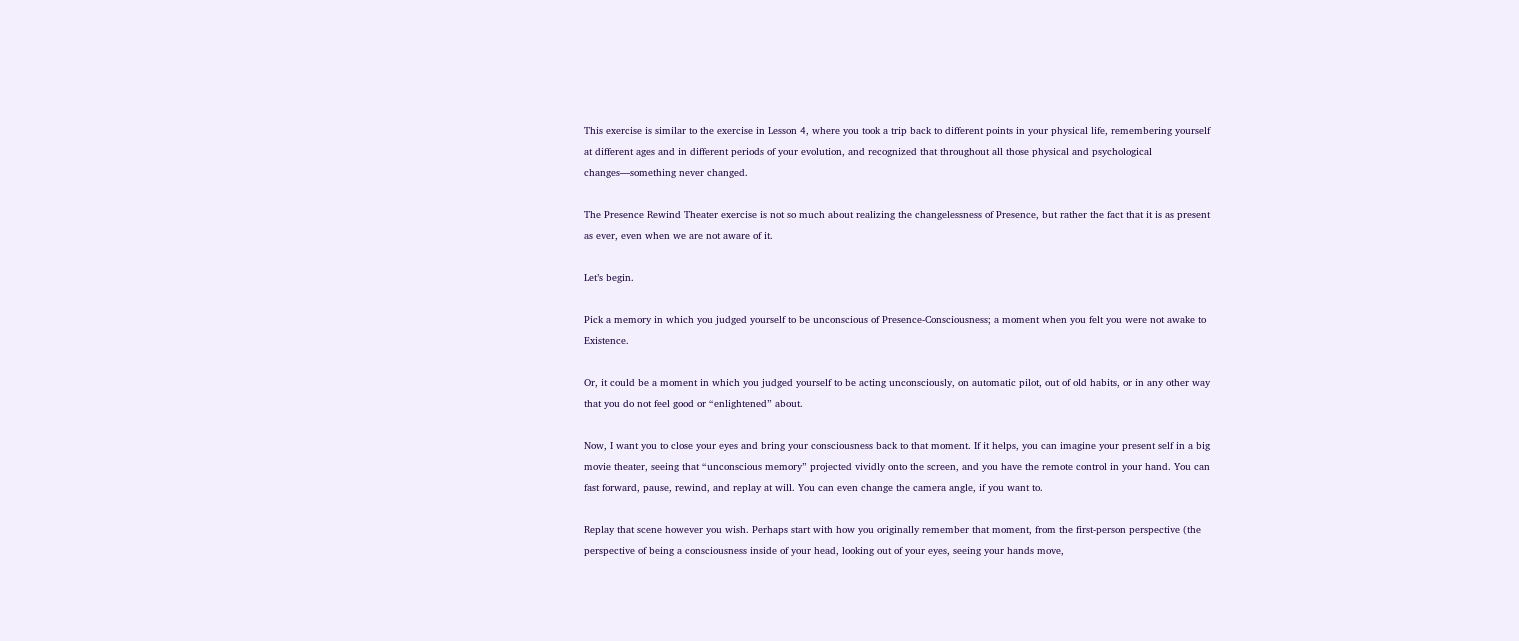This exercise is similar to the exercise in Lesson 4, where you took a trip back to different points in your physical life, remembering yourself at different ages and in different periods of your evolution, and recognized that throughout all those physical and psychological changes—something never changed.

The Presence Rewind Theater exercise is not so much about realizing the changelessness of Presence, but rather the fact that it is as present as ever, even when we are not aware of it.

Let’s begin.

Pick a memory in which you judged yourself to be unconscious of Presence-Consciousness; a moment when you felt you were not awake to Existence.

Or, it could be a moment in which you judged yourself to be acting unconsciously, on automatic pilot, out of old habits, or in any other way that you do not feel good or “enlightened” about.

Now, I want you to close your eyes and bring your consciousness back to that moment. If it helps, you can imagine your present self in a big movie theater, seeing that “unconscious memory” projected vividly onto the screen, and you have the remote control in your hand. You can fast forward, pause, rewind, and replay at will. You can even change the camera angle, if you want to.

Replay that scene however you wish. Perhaps start with how you originally remember that moment, from the first-person perspective (the perspective of being a consciousness inside of your head, looking out of your eyes, seeing your hands move,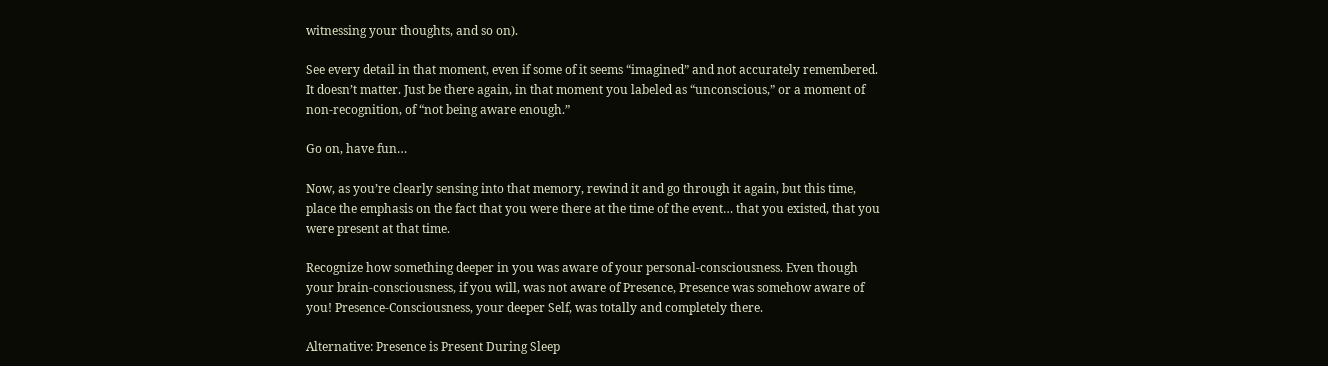witnessing your thoughts, and so on).

See every detail in that moment, even if some of it seems “imagined” and not accurately remembered. It doesn’t matter. Just be there again, in that moment you labeled as “unconscious,” or a moment of non-recognition, of “not being aware enough.”

Go on, have fun…

Now, as you’re clearly sensing into that memory, rewind it and go through it again, but this time, place the emphasis on the fact that you were there at the time of the event… that you existed, that you were present at that time.

Recognize how something deeper in you was aware of your personal-consciousness. Even though your brain-consciousness, if you will, was not aware of Presence, Presence was somehow aware of you! Presence-Consciousness, your deeper Self, was totally and completely there.

Alternative: Presence is Present During Sleep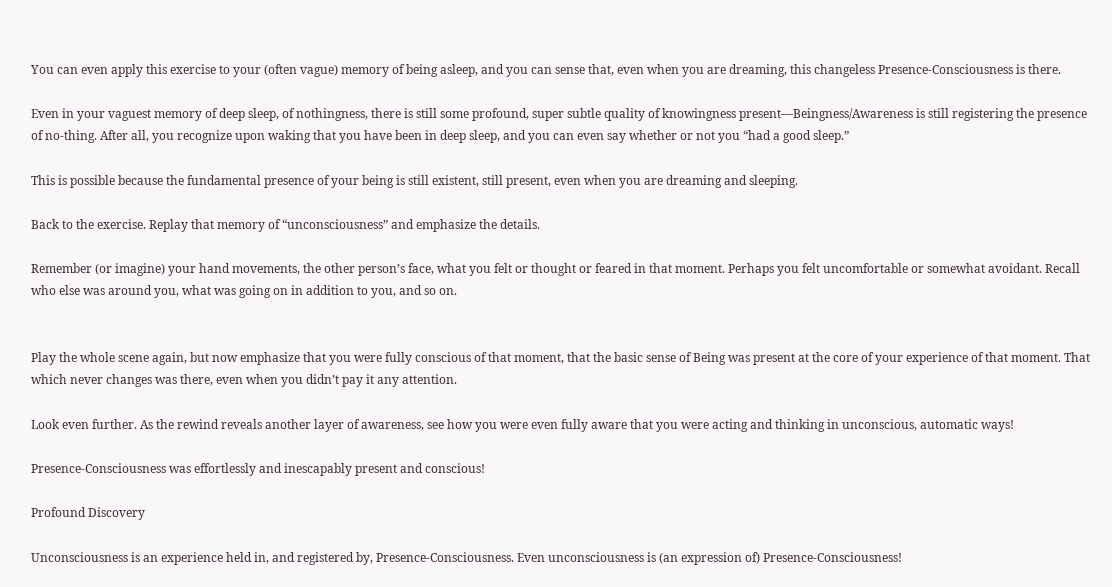You can even apply this exercise to your (often vague) memory of being asleep, and you can sense that, even when you are dreaming, this changeless Presence-Consciousness is there.

Even in your vaguest memory of deep sleep, of nothingness, there is still some profound, super subtle quality of knowingness present—Beingness/Awareness is still registering the presence of no-thing. After all, you recognize upon waking that you have been in deep sleep, and you can even say whether or not you “had a good sleep.”

This is possible because the fundamental presence of your being is still existent, still present, even when you are dreaming and sleeping.

Back to the exercise. Replay that memory of “unconsciousness” and emphasize the details.

Remember (or imagine) your hand movements, the other person’s face, what you felt or thought or feared in that moment. Perhaps you felt uncomfortable or somewhat avoidant. Recall who else was around you, what was going on in addition to you, and so on.


Play the whole scene again, but now emphasize that you were fully conscious of that moment, that the basic sense of Being was present at the core of your experience of that moment. That which never changes was there, even when you didn’t pay it any attention.

Look even further. As the rewind reveals another layer of awareness, see how you were even fully aware that you were acting and thinking in unconscious, automatic ways!

Presence-Consciousness was effortlessly and inescapably present and conscious!

Profound Discovery

Unconsciousness is an experience held in, and registered by, Presence-Consciousness. Even unconsciousness is (an expression of) Presence-Consciousness!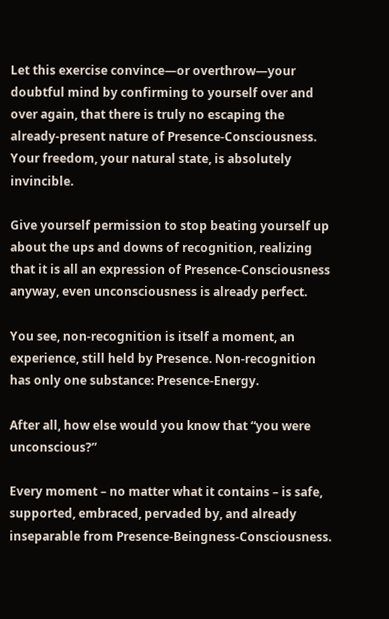Let this exercise convince—or overthrow—your doubtful mind by confirming to yourself over and over again, that there is truly no escaping the already-present nature of Presence-Consciousness. Your freedom, your natural state, is absolutely invincible.

Give yourself permission to stop beating yourself up about the ups and downs of recognition, realizing that it is all an expression of Presence-Consciousness anyway, even unconsciousness is already perfect.

You see, non-recognition is itself a moment, an experience, still held by Presence. Non-recognition has only one substance: Presence-Energy.

After all, how else would you know that “you were unconscious?”

Every moment – no matter what it contains – is safe, supported, embraced, pervaded by, and already inseparable from Presence-Beingness-Consciousness.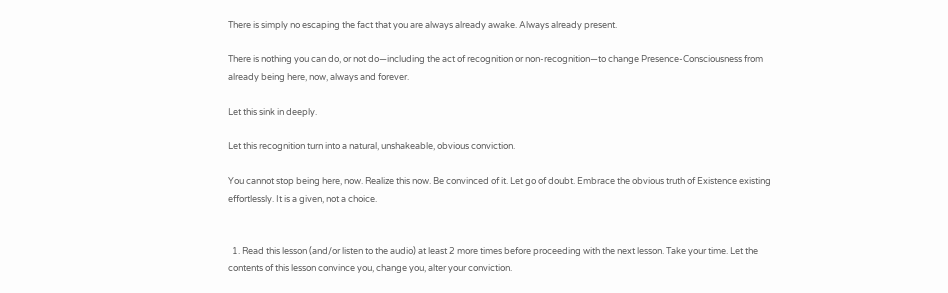There is simply no escaping the fact that you are always already awake. Always already present.

There is nothing you can do, or not do—including the act of recognition or non-recognition—to change Presence-Consciousness from already being here, now, always and forever.

Let this sink in deeply.

Let this recognition turn into a natural, unshakeable, obvious conviction.

You cannot stop being here, now. Realize this now. Be convinced of it. Let go of doubt. Embrace the obvious truth of Existence existing effortlessly. It is a given, not a choice.


  1. Read this lesson (and/or listen to the audio) at least 2 more times before proceeding with the next lesson. Take your time. Let the contents of this lesson convince you, change you, alter your conviction.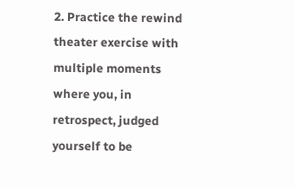2. Practice the rewind theater exercise with multiple moments where you, in retrospect, judged yourself to be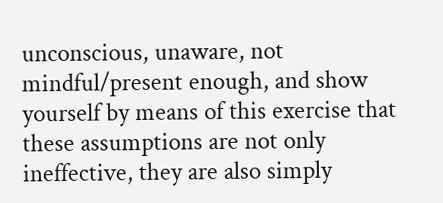unconscious, unaware, not mindful/present enough, and show yourself by means of this exercise that these assumptions are not only ineffective, they are also simply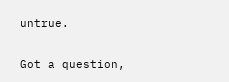untrue.

Got a question,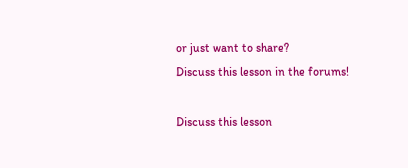or just want to share?
Discuss this lesson in the forums!

Discuss this lesson